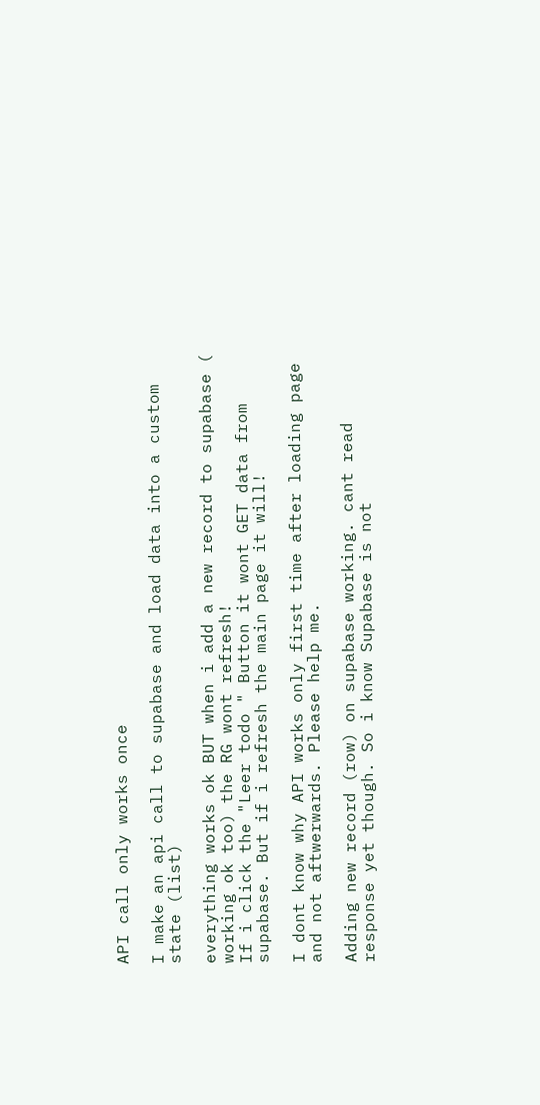API call only works once

I make an api call to supabase and load data into a custom state (list)

everything works ok BUT when i add a new record to supabase ( working ok too) the RG wont refresh!
If i click the "Leer todo " Button it wont GET data from supabase. But if i refresh the main page it will!

I dont know why API works only first time after loading page and not aftwerwards. Please help me.

Adding new record (row) on supabase working. cant read response yet though. So i know Supabase is not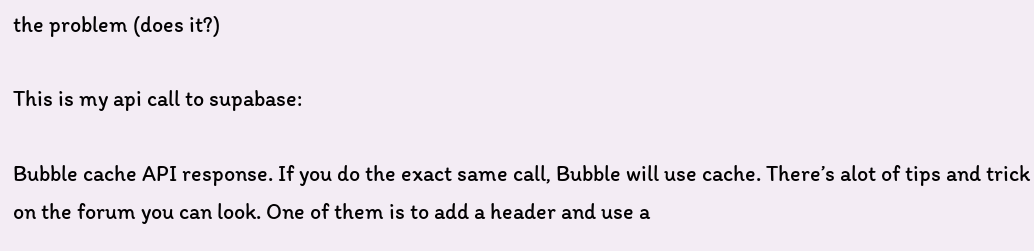the problem (does it?)

This is my api call to supabase:

Bubble cache API response. If you do the exact same call, Bubble will use cache. There’s alot of tips and trick on the forum you can look. One of them is to add a header and use a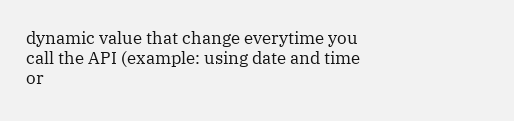dynamic value that change everytime you call the API (example: using date and time or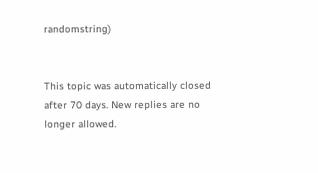randomstring)


This topic was automatically closed after 70 days. New replies are no longer allowed.